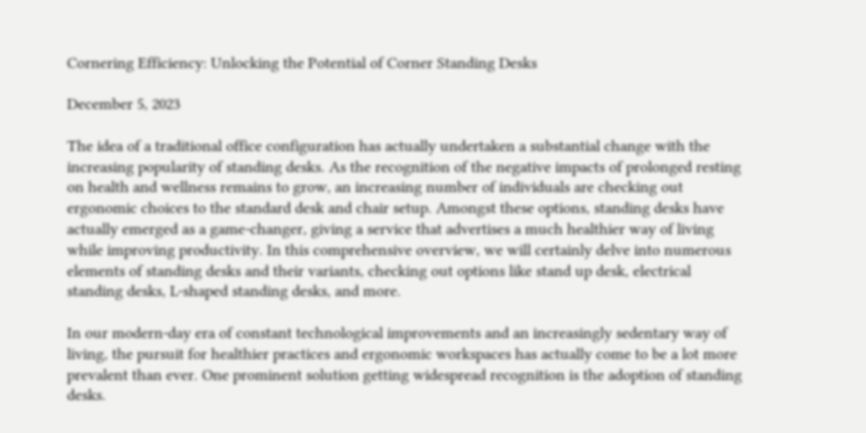Cornering Efficiency: Unlocking the Potential of Corner Standing Desks

December 5, 2023

The idea of a traditional office configuration has actually undertaken a substantial change with the increasing popularity of standing desks. As the recognition of the negative impacts of prolonged resting on health and wellness remains to grow, an increasing number of individuals are checking out ergonomic choices to the standard desk and chair setup. Amongst these options, standing desks have actually emerged as a game-changer, giving a service that advertises a much healthier way of living while improving productivity. In this comprehensive overview, we will certainly delve into numerous elements of standing desks and their variants, checking out options like stand up desk, electrical standing desks, L-shaped standing desks, and more.

In our modern-day era of constant technological improvements and an increasingly sedentary way of living, the pursuit for healthier practices and ergonomic workspaces has actually come to be a lot more prevalent than ever. One prominent solution getting widespread recognition is the adoption of standing desks.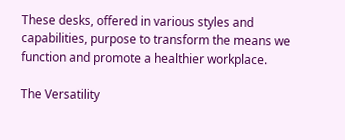These desks, offered in various styles and capabilities, purpose to transform the means we function and promote a healthier workplace.

The Versatility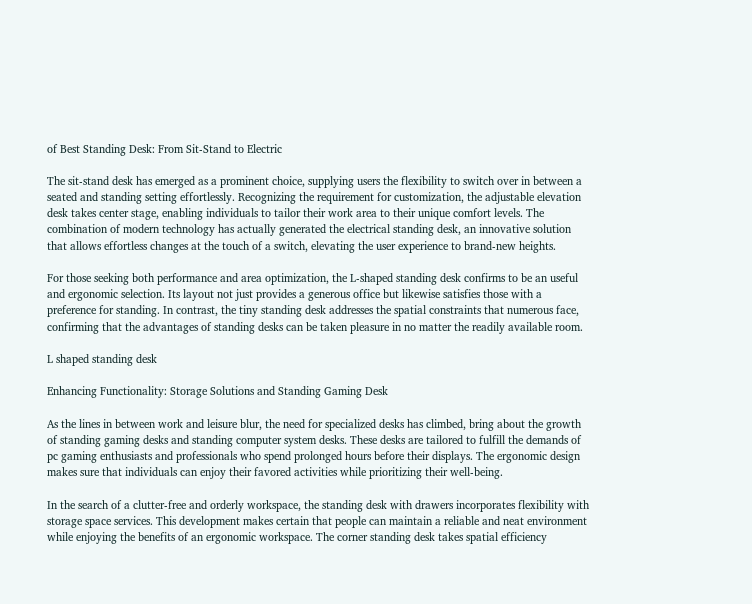of Best Standing Desk: From Sit-Stand to Electric

The sit-stand desk has emerged as a prominent choice, supplying users the flexibility to switch over in between a seated and standing setting effortlessly. Recognizing the requirement for customization, the adjustable elevation desk takes center stage, enabling individuals to tailor their work area to their unique comfort levels. The combination of modern technology has actually generated the electrical standing desk, an innovative solution that allows effortless changes at the touch of a switch, elevating the user experience to brand-new heights.

For those seeking both performance and area optimization, the L-shaped standing desk confirms to be an useful and ergonomic selection. Its layout not just provides a generous office but likewise satisfies those with a preference for standing. In contrast, the tiny standing desk addresses the spatial constraints that numerous face, confirming that the advantages of standing desks can be taken pleasure in no matter the readily available room.

L shaped standing desk

Enhancing Functionality: Storage Solutions and Standing Gaming Desk

As the lines in between work and leisure blur, the need for specialized desks has climbed, bring about the growth of standing gaming desks and standing computer system desks. These desks are tailored to fulfill the demands of pc gaming enthusiasts and professionals who spend prolonged hours before their displays. The ergonomic design makes sure that individuals can enjoy their favored activities while prioritizing their well-being.

In the search of a clutter-free and orderly workspace, the standing desk with drawers incorporates flexibility with storage space services. This development makes certain that people can maintain a reliable and neat environment while enjoying the benefits of an ergonomic workspace. The corner standing desk takes spatial efficiency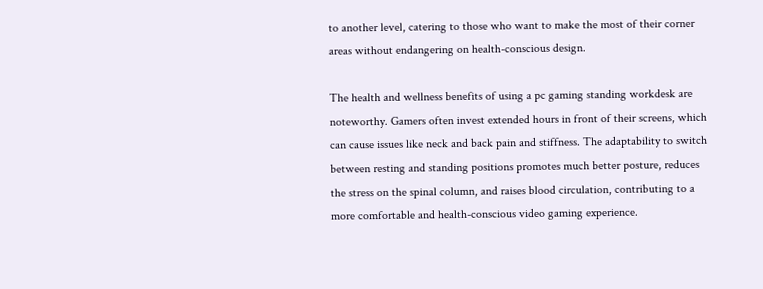to another level, catering to those who want to make the most of their corner areas without endangering on health-conscious design.

The health and wellness benefits of using a pc gaming standing workdesk are noteworthy. Gamers often invest extended hours in front of their screens, which can cause issues like neck and back pain and stiffness. The adaptability to switch between resting and standing positions promotes much better posture, reduces the stress on the spinal column, and raises blood circulation, contributing to a more comfortable and health-conscious video gaming experience.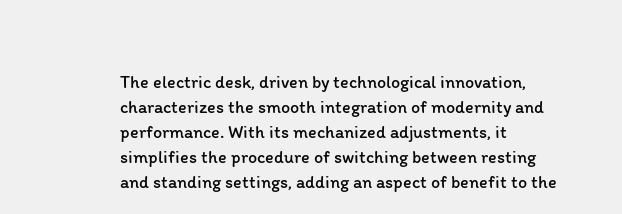The electric desk, driven by technological innovation, characterizes the smooth integration of modernity and performance. With its mechanized adjustments, it simplifies the procedure of switching between resting and standing settings, adding an aspect of benefit to the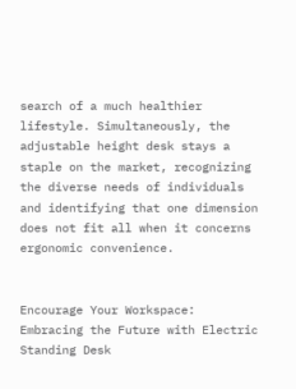search of a much healthier lifestyle. Simultaneously, the adjustable height desk stays a staple on the market, recognizing the diverse needs of individuals and identifying that one dimension does not fit all when it concerns ergonomic convenience.


Encourage Your Workspace: Embracing the Future with Electric Standing Desk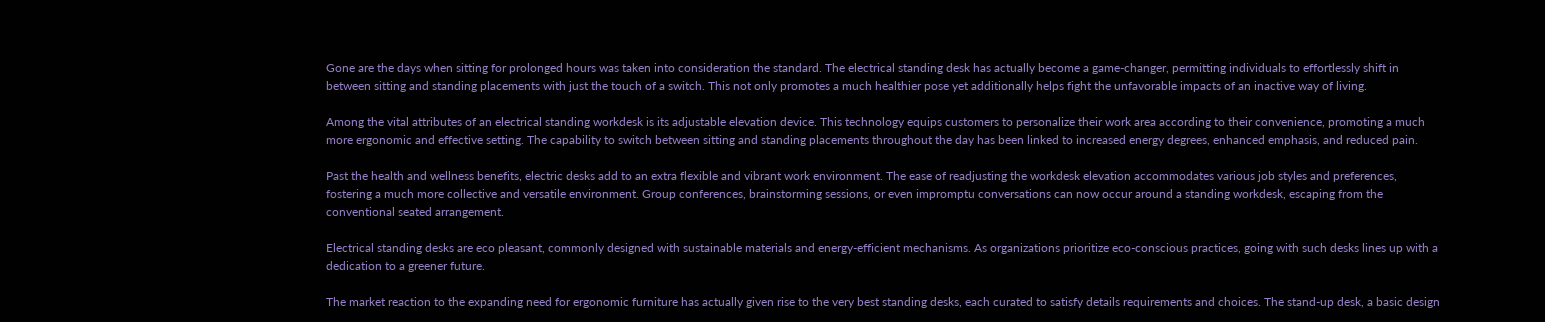Gone are the days when sitting for prolonged hours was taken into consideration the standard. The electrical standing desk has actually become a game-changer, permitting individuals to effortlessly shift in between sitting and standing placements with just the touch of a switch. This not only promotes a much healthier pose yet additionally helps fight the unfavorable impacts of an inactive way of living.

Among the vital attributes of an electrical standing workdesk is its adjustable elevation device. This technology equips customers to personalize their work area according to their convenience, promoting a much more ergonomic and effective setting. The capability to switch between sitting and standing placements throughout the day has been linked to increased energy degrees, enhanced emphasis, and reduced pain.

Past the health and wellness benefits, electric desks add to an extra flexible and vibrant work environment. The ease of readjusting the workdesk elevation accommodates various job styles and preferences, fostering a much more collective and versatile environment. Group conferences, brainstorming sessions, or even impromptu conversations can now occur around a standing workdesk, escaping from the conventional seated arrangement.

Electrical standing desks are eco pleasant, commonly designed with sustainable materials and energy-efficient mechanisms. As organizations prioritize eco-conscious practices, going with such desks lines up with a dedication to a greener future.

The market reaction to the expanding need for ergonomic furniture has actually given rise to the very best standing desks, each curated to satisfy details requirements and choices. The stand-up desk, a basic design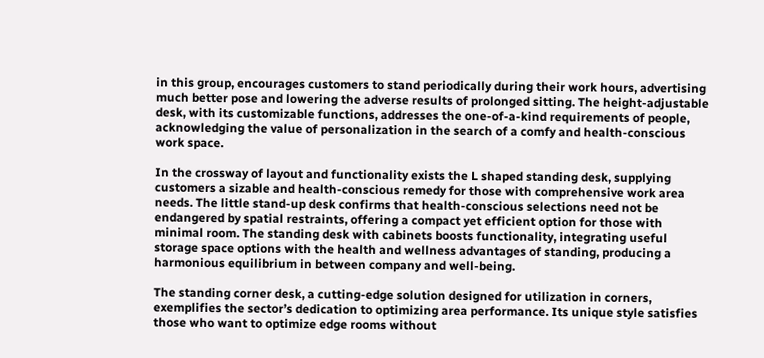in this group, encourages customers to stand periodically during their work hours, advertising much better pose and lowering the adverse results of prolonged sitting. The height-adjustable desk, with its customizable functions, addresses the one-of-a-kind requirements of people, acknowledging the value of personalization in the search of a comfy and health-conscious work space.

In the crossway of layout and functionality exists the L shaped standing desk, supplying customers a sizable and health-conscious remedy for those with comprehensive work area needs. The little stand-up desk confirms that health-conscious selections need not be endangered by spatial restraints, offering a compact yet efficient option for those with minimal room. The standing desk with cabinets boosts functionality, integrating useful storage space options with the health and wellness advantages of standing, producing a harmonious equilibrium in between company and well-being.

The standing corner desk, a cutting-edge solution designed for utilization in corners, exemplifies the sector’s dedication to optimizing area performance. Its unique style satisfies those who want to optimize edge rooms without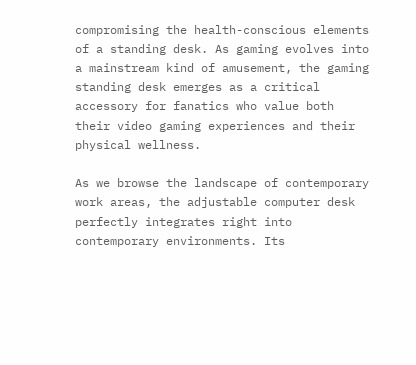compromising the health-conscious elements of a standing desk. As gaming evolves into a mainstream kind of amusement, the gaming standing desk emerges as a critical accessory for fanatics who value both their video gaming experiences and their physical wellness.

As we browse the landscape of contemporary work areas, the adjustable computer desk perfectly integrates right into contemporary environments. Its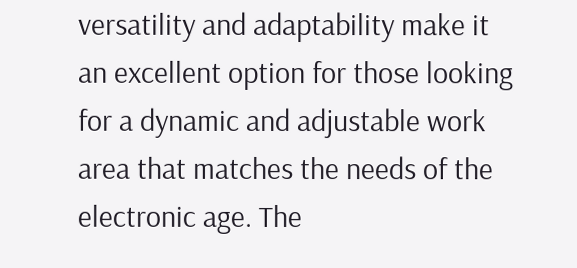versatility and adaptability make it an excellent option for those looking for a dynamic and adjustable work area that matches the needs of the electronic age. The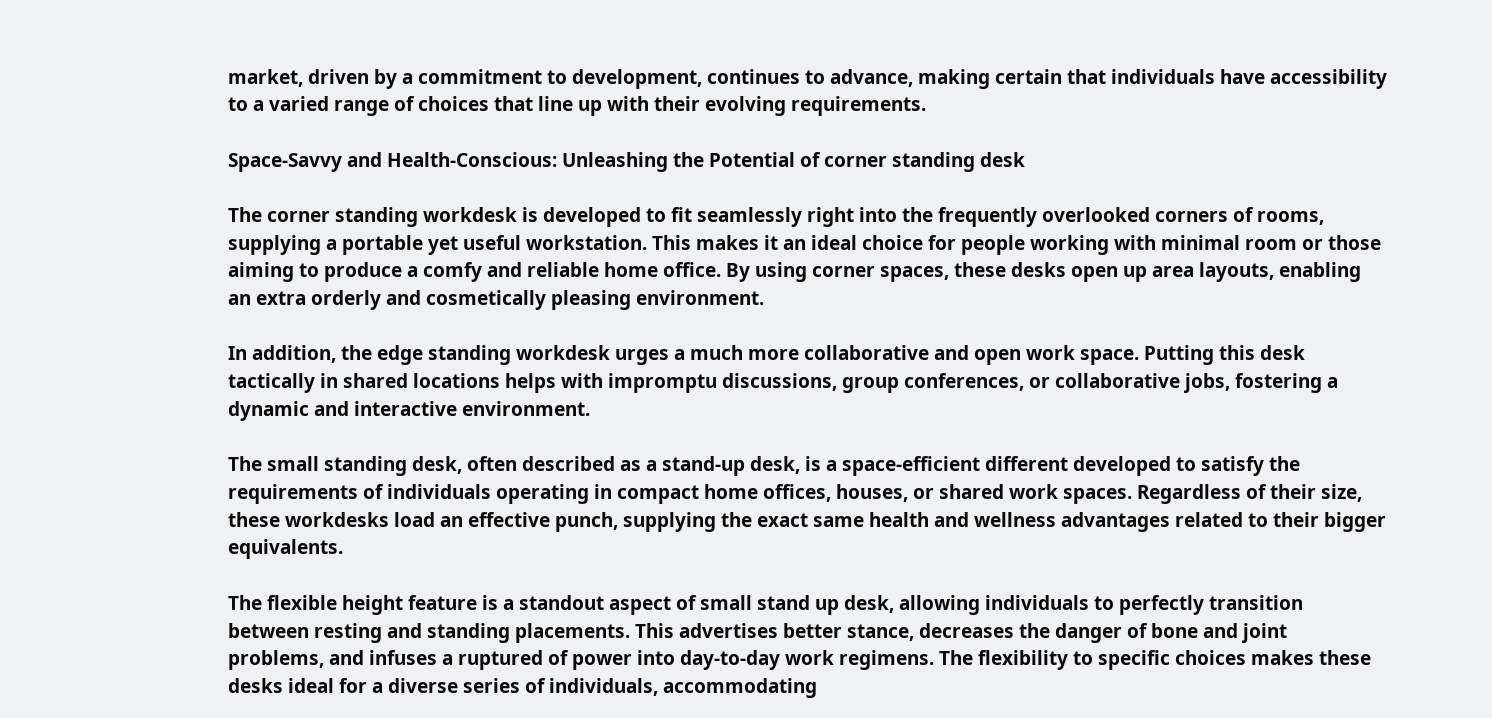market, driven by a commitment to development, continues to advance, making certain that individuals have accessibility to a varied range of choices that line up with their evolving requirements.

Space-Savvy and Health-Conscious: Unleashing the Potential of corner standing desk

The corner standing workdesk is developed to fit seamlessly right into the frequently overlooked corners of rooms, supplying a portable yet useful workstation. This makes it an ideal choice for people working with minimal room or those aiming to produce a comfy and reliable home office. By using corner spaces, these desks open up area layouts, enabling an extra orderly and cosmetically pleasing environment.

In addition, the edge standing workdesk urges a much more collaborative and open work space. Putting this desk tactically in shared locations helps with impromptu discussions, group conferences, or collaborative jobs, fostering a dynamic and interactive environment.

The small standing desk, often described as a stand-up desk, is a space-efficient different developed to satisfy the requirements of individuals operating in compact home offices, houses, or shared work spaces. Regardless of their size, these workdesks load an effective punch, supplying the exact same health and wellness advantages related to their bigger equivalents.

The flexible height feature is a standout aspect of small stand up desk, allowing individuals to perfectly transition between resting and standing placements. This advertises better stance, decreases the danger of bone and joint problems, and infuses a ruptured of power into day-to-day work regimens. The flexibility to specific choices makes these desks ideal for a diverse series of individuals, accommodating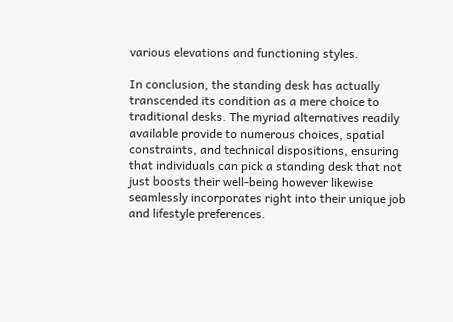various elevations and functioning styles.

In conclusion, the standing desk has actually transcended its condition as a mere choice to traditional desks. The myriad alternatives readily available provide to numerous choices, spatial constraints, and technical dispositions, ensuring that individuals can pick a standing desk that not just boosts their well-being however likewise seamlessly incorporates right into their unique job and lifestyle preferences.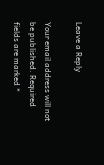Leave a Reply

Your email address will not be published. Required fields are marked *